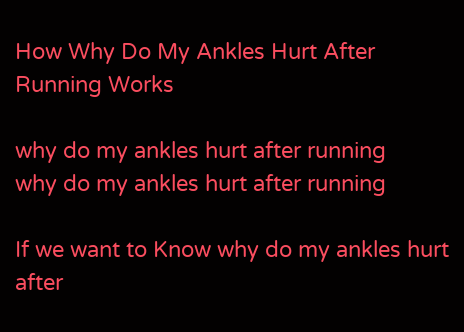How Why Do My Ankles Hurt After Running Works

why do my ankles hurt after running
why do my ankles hurt after running

If we want to Know why do my ankles hurt after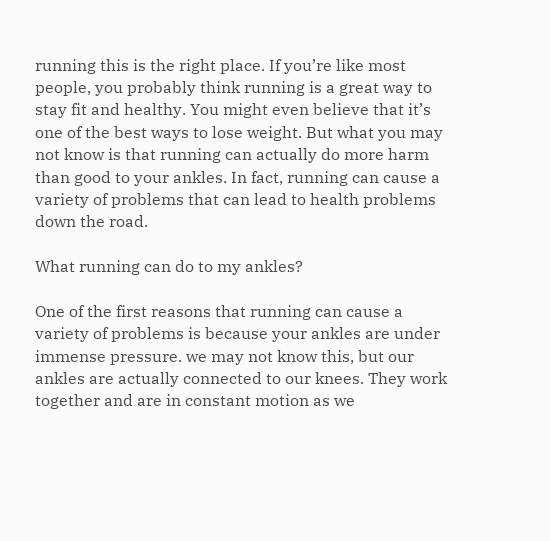running this is the right place. If you’re like most people, you probably think running is a great way to stay fit and healthy. You might even believe that it’s one of the best ways to lose weight. But what you may not know is that running can actually do more harm than good to your ankles. In fact, running can cause a variety of problems that can lead to health problems down the road.

What running can do to my ankles?

One of the first reasons that running can cause a variety of problems is because your ankles are under immense pressure. we may not know this, but our ankles are actually connected to our knees. They work together and are in constant motion as we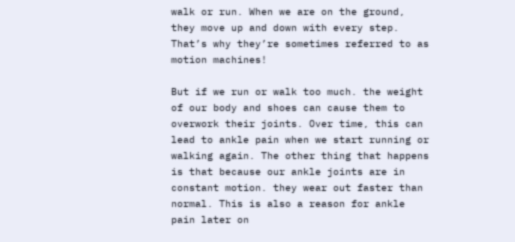walk or run. When we are on the ground, they move up and down with every step. That’s why they’re sometimes referred to as motion machines!

But if we run or walk too much. the weight of our body and shoes can cause them to overwork their joints. Over time, this can lead to ankle pain when we start running or walking again. The other thing that happens is that because our ankle joints are in constant motion. they wear out faster than normal. This is also a reason for ankle pain later on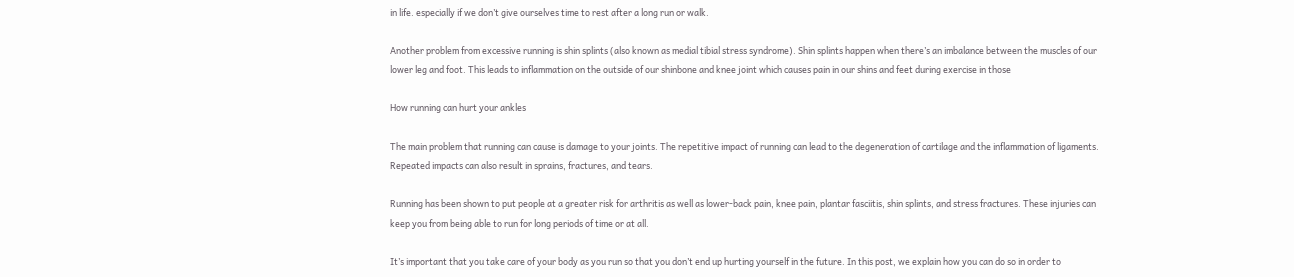in life. especially if we don’t give ourselves time to rest after a long run or walk.

Another problem from excessive running is shin splints (also known as medial tibial stress syndrome). Shin splints happen when there’s an imbalance between the muscles of our lower leg and foot. This leads to inflammation on the outside of our shinbone and knee joint which causes pain in our shins and feet during exercise in those

How running can hurt your ankles

The main problem that running can cause is damage to your joints. The repetitive impact of running can lead to the degeneration of cartilage and the inflammation of ligaments. Repeated impacts can also result in sprains, fractures, and tears.

Running has been shown to put people at a greater risk for arthritis as well as lower-back pain, knee pain, plantar fasciitis, shin splints, and stress fractures. These injuries can keep you from being able to run for long periods of time or at all.

It’s important that you take care of your body as you run so that you don’t end up hurting yourself in the future. In this post, we explain how you can do so in order to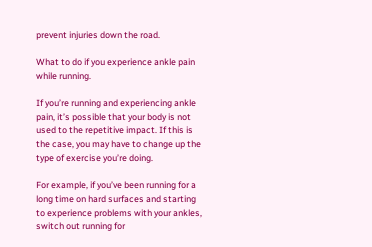prevent injuries down the road.

What to do if you experience ankle pain while running.

If you’re running and experiencing ankle pain, it’s possible that your body is not used to the repetitive impact. If this is the case, you may have to change up the type of exercise you’re doing.

For example, if you’ve been running for a long time on hard surfaces and starting to experience problems with your ankles, switch out running for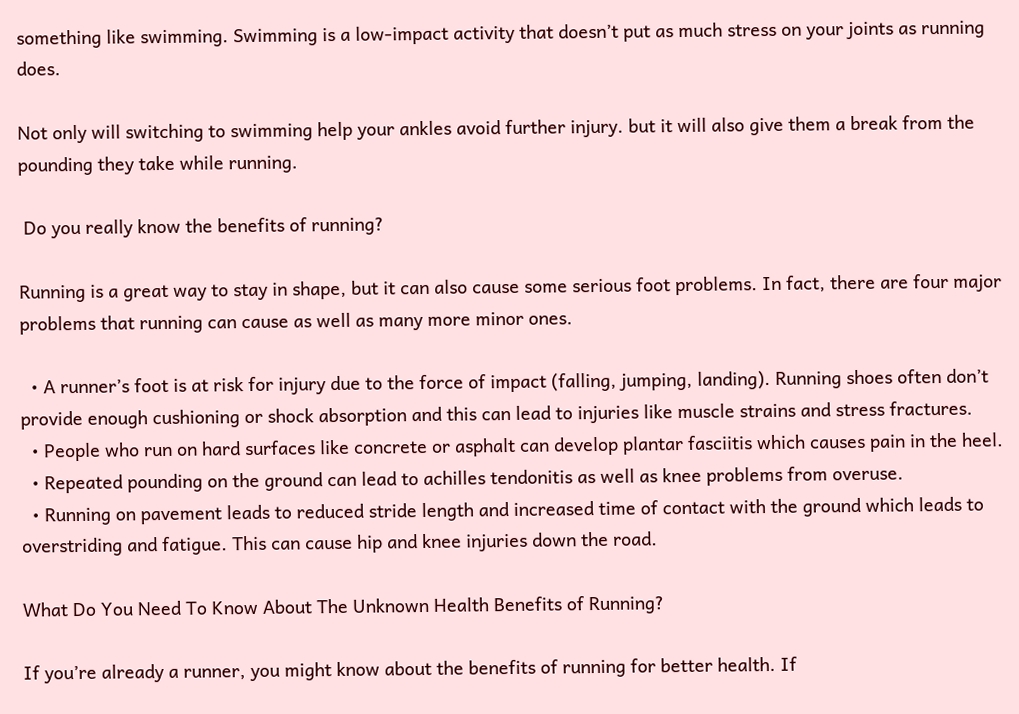something like swimming. Swimming is a low-impact activity that doesn’t put as much stress on your joints as running does.

Not only will switching to swimming help your ankles avoid further injury. but it will also give them a break from the pounding they take while running.

 Do you really know the benefits of running?

Running is a great way to stay in shape, but it can also cause some serious foot problems. In fact, there are four major problems that running can cause as well as many more minor ones.

  • A runner’s foot is at risk for injury due to the force of impact (falling, jumping, landing). Running shoes often don’t provide enough cushioning or shock absorption and this can lead to injuries like muscle strains and stress fractures.
  • People who run on hard surfaces like concrete or asphalt can develop plantar fasciitis which causes pain in the heel.
  • Repeated pounding on the ground can lead to achilles tendonitis as well as knee problems from overuse.
  • Running on pavement leads to reduced stride length and increased time of contact with the ground which leads to overstriding and fatigue. This can cause hip and knee injuries down the road.

What Do You Need To Know About The Unknown Health Benefits of Running?

If you’re already a runner, you might know about the benefits of running for better health. If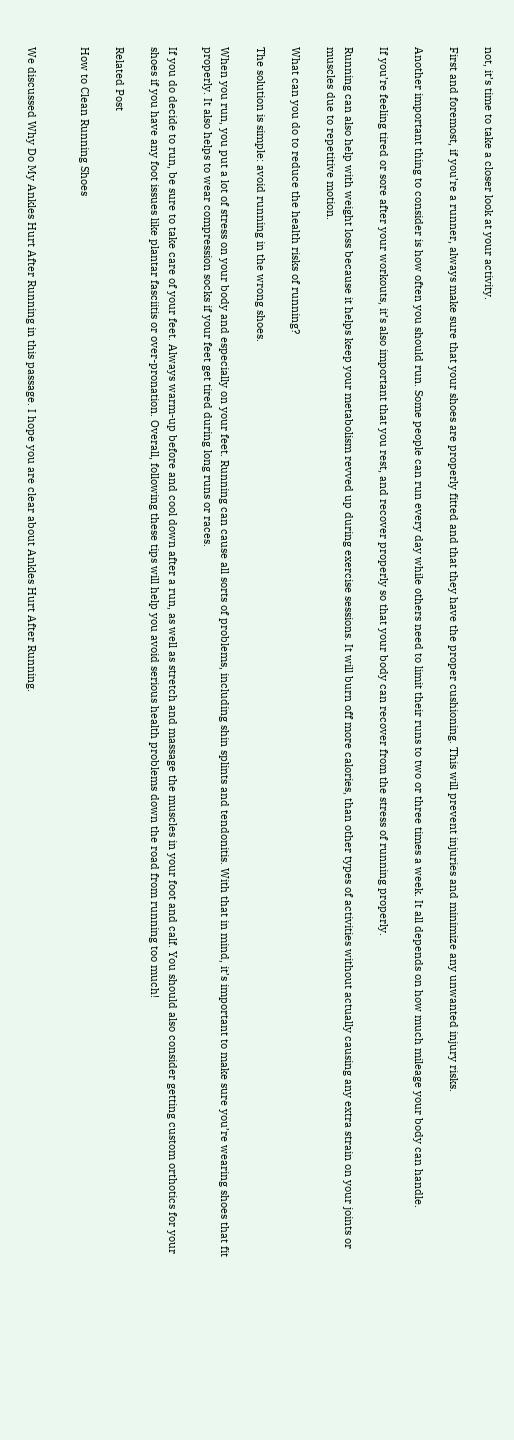not, it’s time to take a closer look at your activity.

First and foremost, if you’re a runner, always make sure that your shoes are properly fitted and that they have the proper cushioning. This will prevent injuries and minimize any unwanted injury risks.

Another important thing to consider is how often you should run. Some people can run every day while others need to limit their runs to two or three times a week. It all depends on how much mileage your body can handle.

If you’re feeling tired or sore after your workouts, it’s also important that you rest, and recover properly so that your body can recover from the stress of running properly.

Running can also help with weight loss because it helps keep your metabolism revved up during exercise sessions. It will burn off more calories, than other types of activities without actually causing any extra strain on your joints or muscles due to repetitive motion.

What can you do to reduce the health risks of running?

The solution is simple: avoid running in the wrong shoes.

When you run, you put a lot of stress on your body and especially on your feet. Running can cause all sorts of problems, including shin splints and tendonitis. With that in mind, it’s important to make sure you’re wearing shoes that fit properly. It also helps to wear compression socks if your feet get tired during long runs or races.

If you do decide to run, be sure to take care of your feet. Always warm-up before and cool down after a run, as well as stretch and massage the muscles in your foot and calf. You should also consider getting custom orthotics for your shoes if you have any foot issues like plantar fasciitis or over-pronation. Overall, following these tips will help you avoid serious health problems down the road from running too much!

Related Post

How to Clean Running Shoes


We discussed Why Do My Ankles Hurt After Running in this passage. I hope you are clear about Ankles Hurt After Running.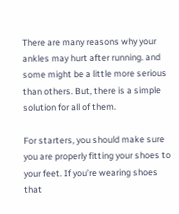There are many reasons why your ankles may hurt after running. and some might be a little more serious than others. But, there is a simple solution for all of them.

For starters, you should make sure you are properly fitting your shoes to your feet. If you’re wearing shoes that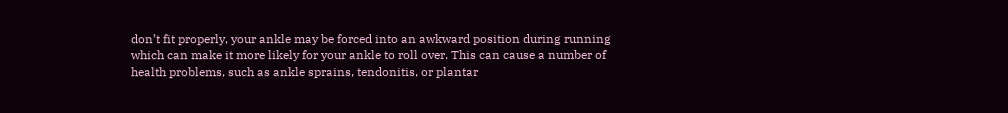don’t fit properly, your ankle may be forced into an awkward position during running which can make it more likely for your ankle to roll over. This can cause a number of health problems, such as ankle sprains, tendonitis, or plantar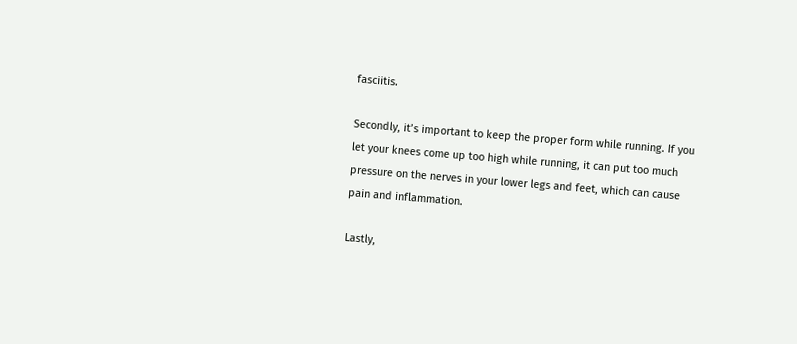fasciitis.

Secondly, it’s important to keep the proper form while running. If you let your knees come up too high while running, it can put too much pressure on the nerves in your lower legs and feet, which can cause pain and inflammation.

Lastly,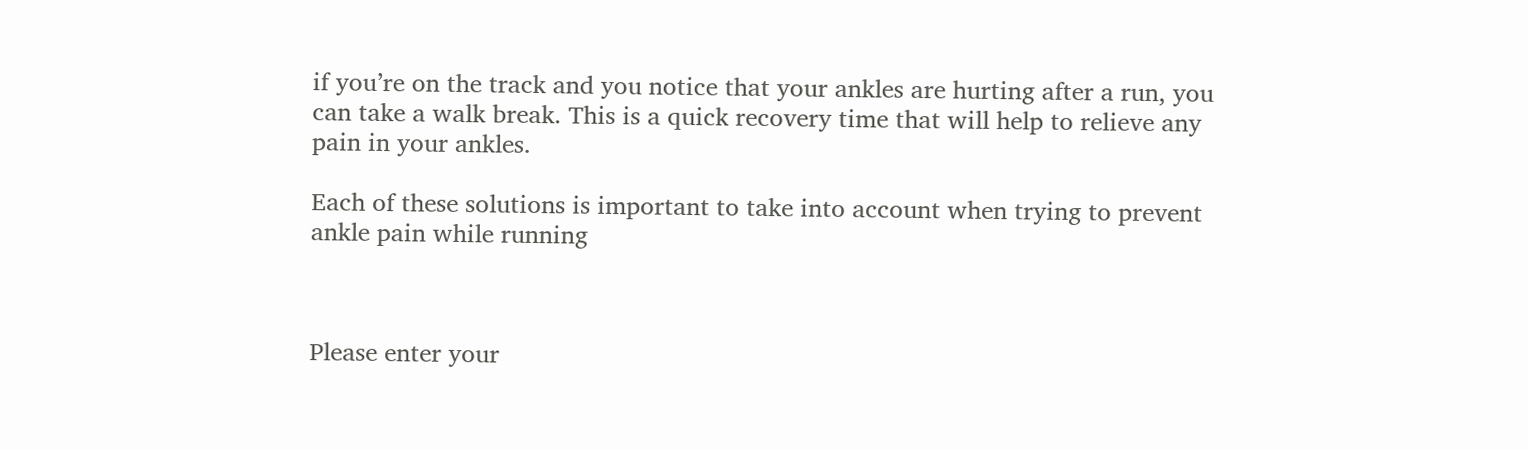if you’re on the track and you notice that your ankles are hurting after a run, you can take a walk break. This is a quick recovery time that will help to relieve any pain in your ankles.

Each of these solutions is important to take into account when trying to prevent ankle pain while running



Please enter your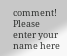comment!
Please enter your name here